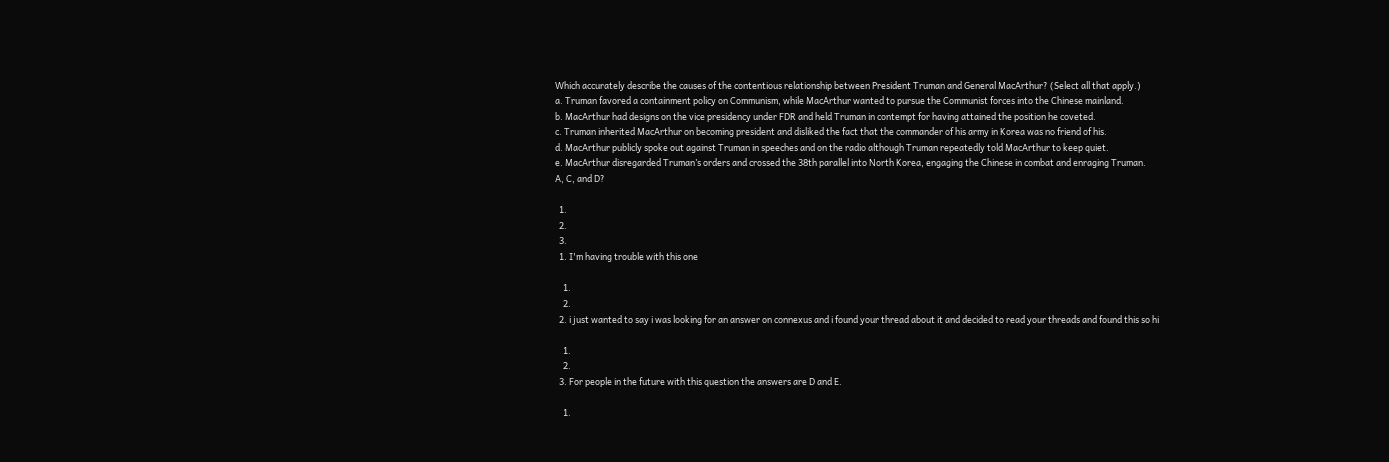Which accurately describe the causes of the contentious relationship between President Truman and General MacArthur? (Select all that apply.)
a. Truman favored a containment policy on Communism, while MacArthur wanted to pursue the Communist forces into the Chinese mainland.
b. MacArthur had designs on the vice presidency under FDR and held Truman in contempt for having attained the position he coveted.
c. Truman inherited MacArthur on becoming president and disliked the fact that the commander of his army in Korea was no friend of his.
d. MacArthur publicly spoke out against Truman in speeches and on the radio although Truman repeatedly told MacArthur to keep quiet.
e. MacArthur disregarded Truman’s orders and crossed the 38th parallel into North Korea, engaging the Chinese in combat and enraging Truman.
A, C, and D?

  1.
  2.
  3.
  1. I'm having trouble with this one

    1.
    2.
  2. i just wanted to say i was looking for an answer on connexus and i found your thread about it and decided to read your threads and found this so hi

    1.
    2.
  3. For people in the future with this question the answers are D and E.

    1.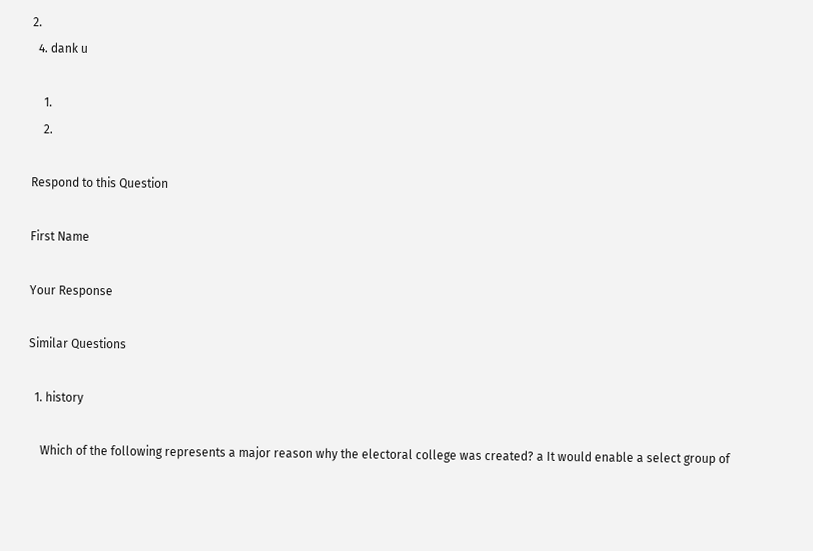2.
  4. dank u

    1.
    2.

Respond to this Question

First Name

Your Response

Similar Questions

  1. history

    Which of the following represents a major reason why the electoral college was created? a It would enable a select group of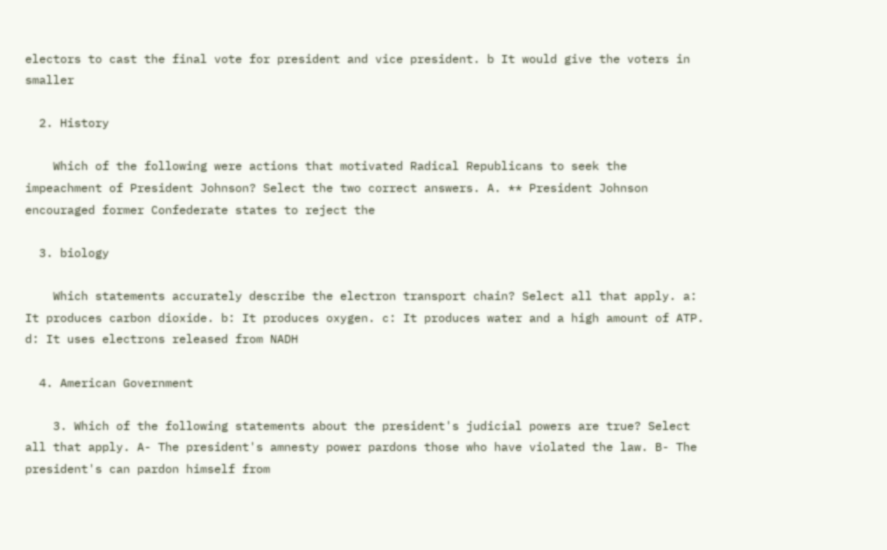electors to cast the final vote for president and vice president. b It would give the voters in smaller

  2. History

    Which of the following were actions that motivated Radical Republicans to seek the impeachment of President Johnson? Select the two correct answers. A. ** President Johnson encouraged former Confederate states to reject the

  3. biology

    Which statements accurately describe the electron transport chain? Select all that apply. a: It produces carbon dioxide. b: It produces oxygen. c: It produces water and a high amount of ATP. d: It uses electrons released from NADH

  4. American Government

    3. Which of the following statements about the president's judicial powers are true? Select all that apply. A- The president's amnesty power pardons those who have violated the law. B- The president's can pardon himself from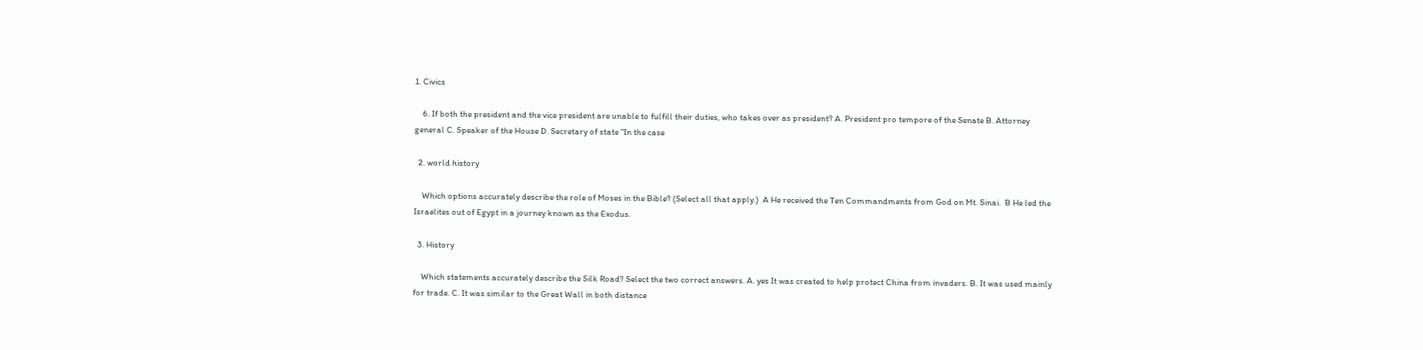1. Civics

    6. If both the president and the vice president are unable to fulfill their duties, who takes over as president? A. President pro tempore of the Senate B. Attorney general C. Speaker of the House D. Secretary of state "In the case

  2. world history

    Which options accurately describe the role of Moses in the Bible? (Select all that apply.)  A He received the Ten Commandments from God on Mt. Sinai.  B He led the Israelites out of Egypt in a journey known as the Exodus.

  3. History

    Which statements accurately describe the Silk Road? Select the two correct answers. A. yes It was created to help protect China from invaders. B. It was used mainly for trade. C. It was similar to the Great Wall in both distance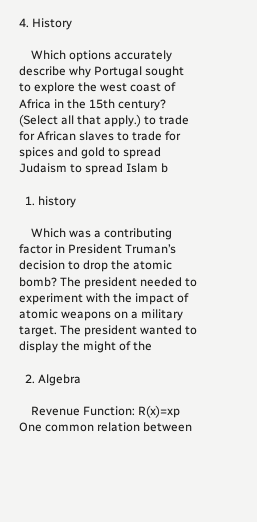4. History

    Which options accurately describe why Portugal sought to explore the west coast of Africa in the 15th century? (Select all that apply.) to trade for African slaves to trade for spices and gold to spread Judaism to spread Islam b

  1. history

    Which was a contributing factor in President Truman’s decision to drop the atomic bomb? The president needed to experiment with the impact of atomic weapons on a military target. The president wanted to display the might of the

  2. Algebra

    Revenue Function: R(x)=xp One common relation between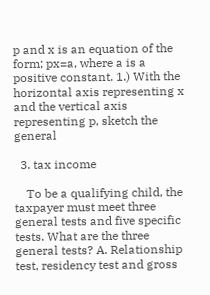p and x is an equation of the form; px=a, where a is a positive constant. 1.) With the horizontal axis representing x and the vertical axis representing p, sketch the general

  3. tax income

    To be a qualifying child, the taxpayer must meet three general tests and five specific tests. What are the three general tests? A. Relationship test, residency test and gross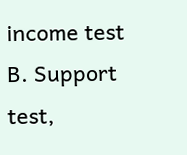income test B. Support test,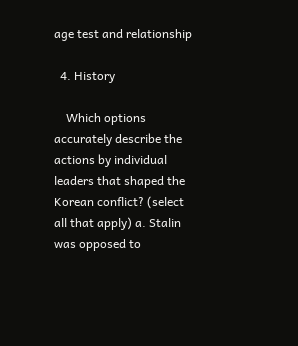age test and relationship

  4. History

    Which options accurately describe the actions by individual leaders that shaped the Korean conflict? (select all that apply) a. Stalin was opposed to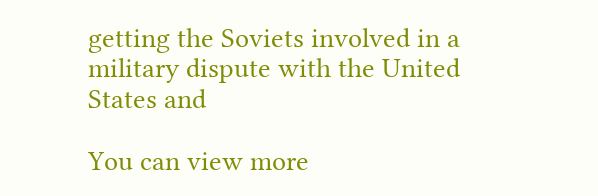getting the Soviets involved in a military dispute with the United States and

You can view more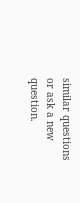similar questions or ask a new question.